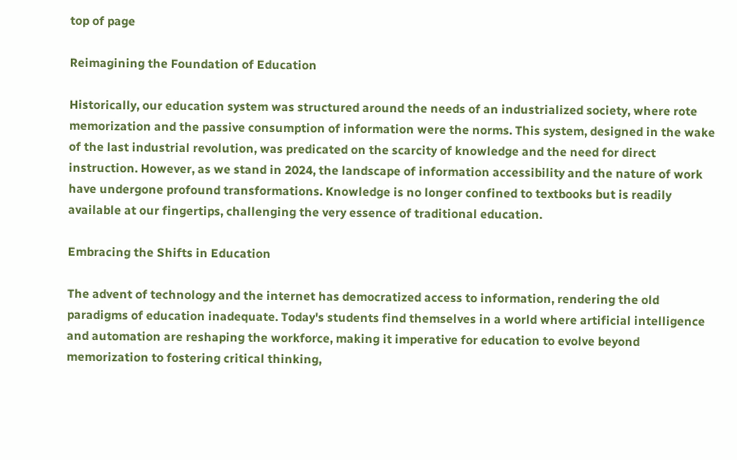top of page

Reimagining the Foundation of Education

Historically, our education system was structured around the needs of an industrialized society, where rote memorization and the passive consumption of information were the norms. This system, designed in the wake of the last industrial revolution, was predicated on the scarcity of knowledge and the need for direct instruction. However, as we stand in 2024, the landscape of information accessibility and the nature of work have undergone profound transformations. Knowledge is no longer confined to textbooks but is readily available at our fingertips, challenging the very essence of traditional education.

Embracing the Shifts in Education

The advent of technology and the internet has democratized access to information, rendering the old paradigms of education inadequate. Today's students find themselves in a world where artificial intelligence and automation are reshaping the workforce, making it imperative for education to evolve beyond memorization to fostering critical thinking,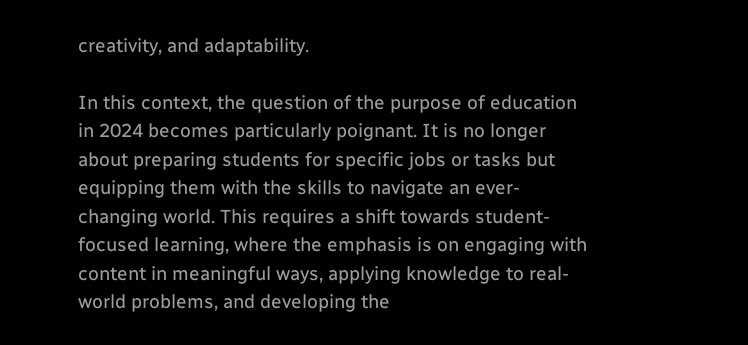creativity, and adaptability.

In this context, the question of the purpose of education in 2024 becomes particularly poignant. It is no longer about preparing students for specific jobs or tasks but equipping them with the skills to navigate an ever-changing world. This requires a shift towards student-focused learning, where the emphasis is on engaging with content in meaningful ways, applying knowledge to real-world problems, and developing the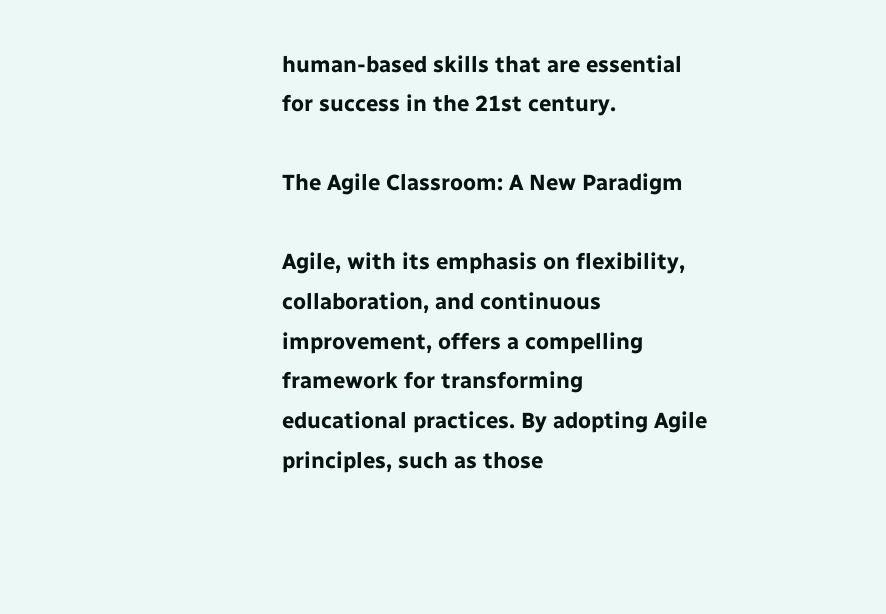human-based skills that are essential for success in the 21st century.

The Agile Classroom: A New Paradigm

Agile, with its emphasis on flexibility, collaboration, and continuous improvement, offers a compelling framework for transforming educational practices. By adopting Agile principles, such as those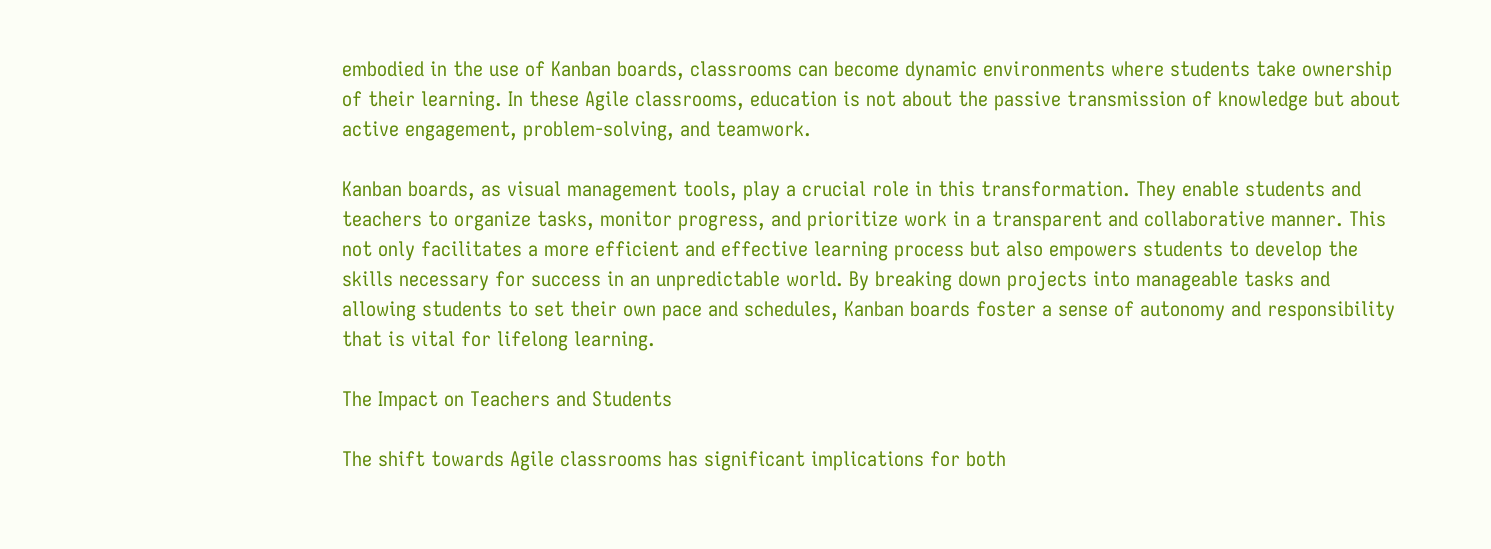embodied in the use of Kanban boards, classrooms can become dynamic environments where students take ownership of their learning. In these Agile classrooms, education is not about the passive transmission of knowledge but about active engagement, problem-solving, and teamwork.

Kanban boards, as visual management tools, play a crucial role in this transformation. They enable students and teachers to organize tasks, monitor progress, and prioritize work in a transparent and collaborative manner. This not only facilitates a more efficient and effective learning process but also empowers students to develop the skills necessary for success in an unpredictable world. By breaking down projects into manageable tasks and allowing students to set their own pace and schedules, Kanban boards foster a sense of autonomy and responsibility that is vital for lifelong learning.

The Impact on Teachers and Students

The shift towards Agile classrooms has significant implications for both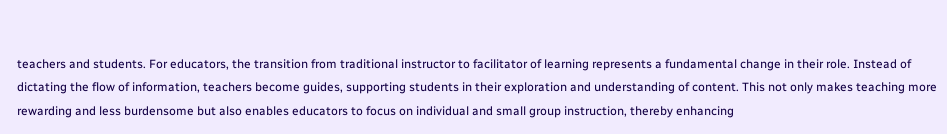teachers and students. For educators, the transition from traditional instructor to facilitator of learning represents a fundamental change in their role. Instead of dictating the flow of information, teachers become guides, supporting students in their exploration and understanding of content. This not only makes teaching more rewarding and less burdensome but also enables educators to focus on individual and small group instruction, thereby enhancing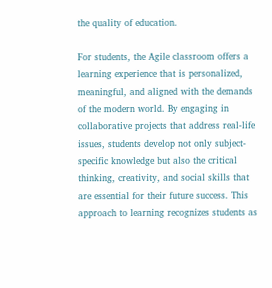the quality of education.

For students, the Agile classroom offers a learning experience that is personalized, meaningful, and aligned with the demands of the modern world. By engaging in collaborative projects that address real-life issues, students develop not only subject-specific knowledge but also the critical thinking, creativity, and social skills that are essential for their future success. This approach to learning recognizes students as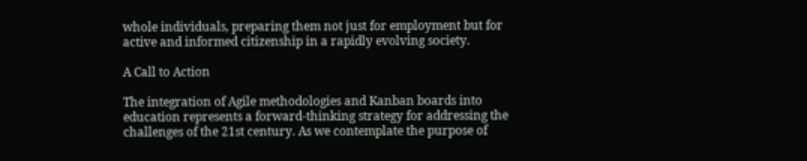whole individuals, preparing them not just for employment but for active and informed citizenship in a rapidly evolving society.

A Call to Action

The integration of Agile methodologies and Kanban boards into education represents a forward-thinking strategy for addressing the challenges of the 21st century. As we contemplate the purpose of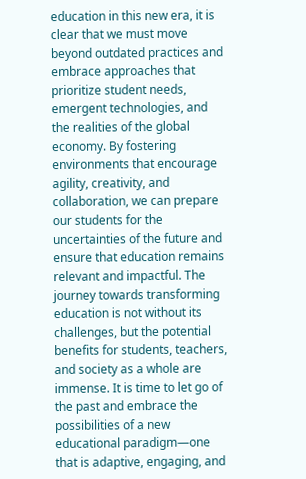education in this new era, it is clear that we must move beyond outdated practices and embrace approaches that prioritize student needs, emergent technologies, and the realities of the global economy. By fostering environments that encourage agility, creativity, and collaboration, we can prepare our students for the uncertainties of the future and ensure that education remains relevant and impactful. The journey towards transforming education is not without its challenges, but the potential benefits for students, teachers, and society as a whole are immense. It is time to let go of the past and embrace the possibilities of a new educational paradigm—one that is adaptive, engaging, and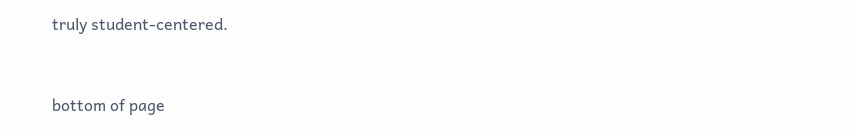truly student-centered.


bottom of page